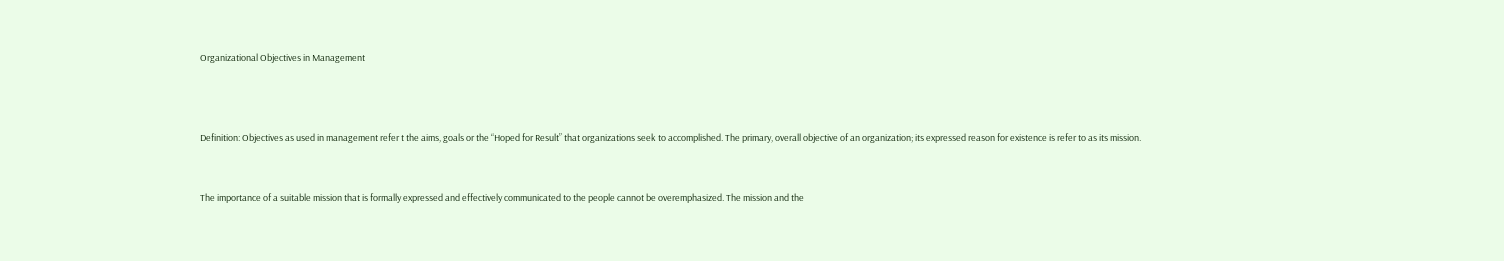Organizational Objectives in Management



Definition: Objectives as used in management refer t the aims, goals or the “Hoped for Result” that organizations seek to accomplished. The primary, overall objective of an organization; its expressed reason for existence is refer to as its mission.


The importance of a suitable mission that is formally expressed and effectively communicated to the people cannot be overemphasized. The mission and the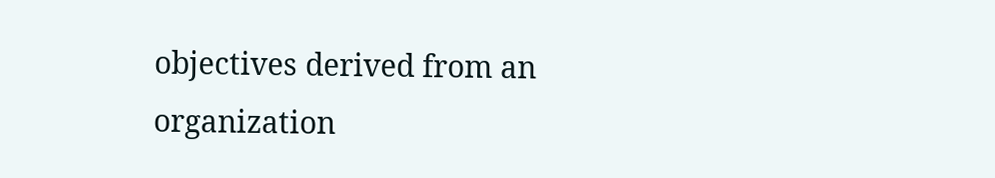objectives derived from an organization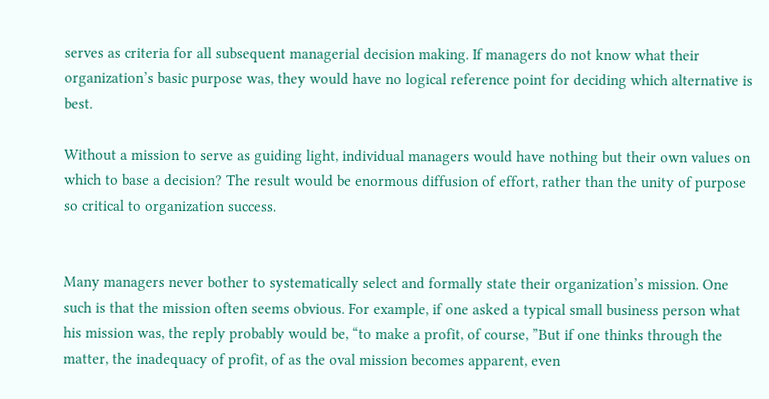serves as criteria for all subsequent managerial decision making. If managers do not know what their organization’s basic purpose was, they would have no logical reference point for deciding which alternative is best.

Without a mission to serve as guiding light, individual managers would have nothing but their own values on which to base a decision? The result would be enormous diffusion of effort, rather than the unity of purpose so critical to organization success.


Many managers never bother to systematically select and formally state their organization’s mission. One such is that the mission often seems obvious. For example, if one asked a typical small business person what his mission was, the reply probably would be, “to make a profit, of course, ”But if one thinks through the matter, the inadequacy of profit, of as the oval mission becomes apparent, even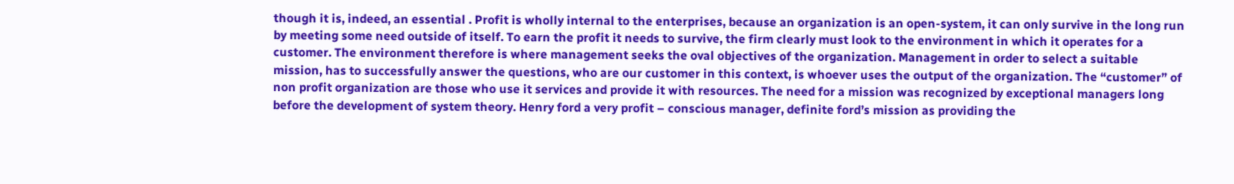though it is, indeed, an essential . Profit is wholly internal to the enterprises, because an organization is an open-system, it can only survive in the long run by meeting some need outside of itself. To earn the profit it needs to survive, the firm clearly must look to the environment in which it operates for a customer. The environment therefore is where management seeks the oval objectives of the organization. Management in order to select a suitable mission, has to successfully answer the questions, who are our customer in this context, is whoever uses the output of the organization. The “customer” of non profit organization are those who use it services and provide it with resources. The need for a mission was recognized by exceptional managers long before the development of system theory. Henry ford a very profit – conscious manager, definite ford’s mission as providing the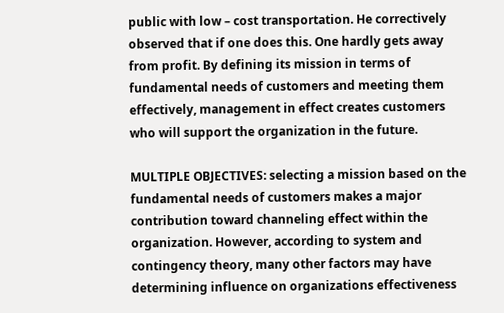public with low – cost transportation. He correctively observed that if one does this. One hardly gets away from profit. By defining its mission in terms of fundamental needs of customers and meeting them effectively, management in effect creates customers who will support the organization in the future.

MULTIPLE OBJECTIVES: selecting a mission based on the fundamental needs of customers makes a major contribution toward channeling effect within the organization. However, according to system and contingency theory, many other factors may have determining influence on organizations effectiveness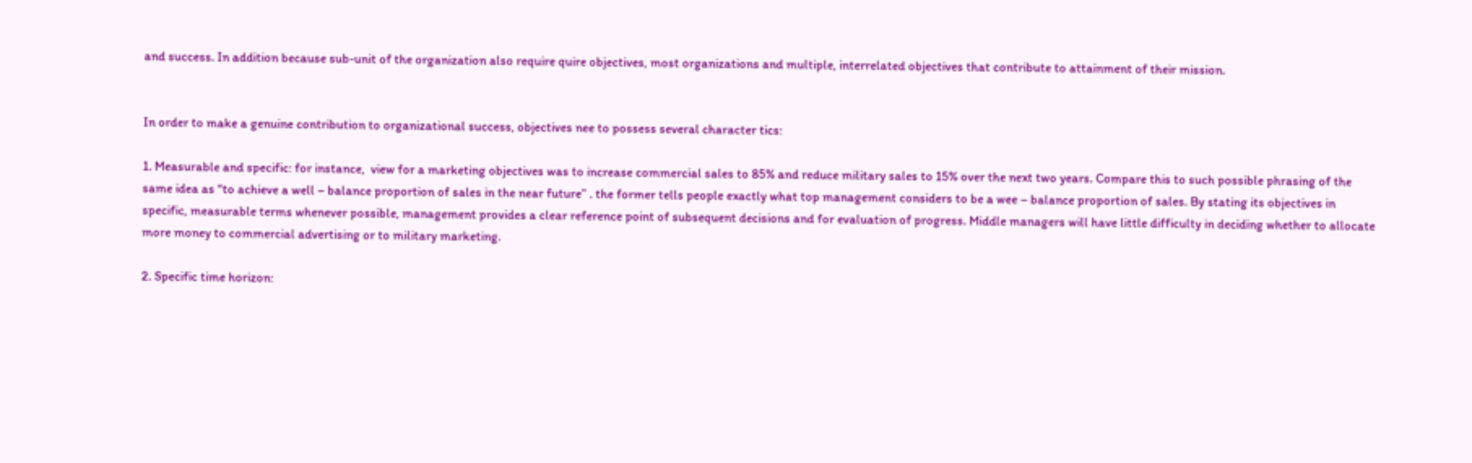and success. In addition because sub-unit of the organization also require quire objectives, most organizations and multiple, interrelated objectives that contribute to attainment of their mission.


In order to make a genuine contribution to organizational success, objectives nee to possess several character tics:

1. Measurable and specific: for instance,  view for a marketing objectives was to increase commercial sales to 85% and reduce military sales to 15% over the next two years. Compare this to such possible phrasing of the same idea as “to achieve a well – balance proportion of sales in the near future” . the former tells people exactly what top management considers to be a wee – balance proportion of sales. By stating its objectives in specific, measurable terms whenever possible, management provides a clear reference point of subsequent decisions and for evaluation of progress. Middle managers will have little difficulty in deciding whether to allocate more money to commercial advertising or to military marketing.

2. Specific time horizon: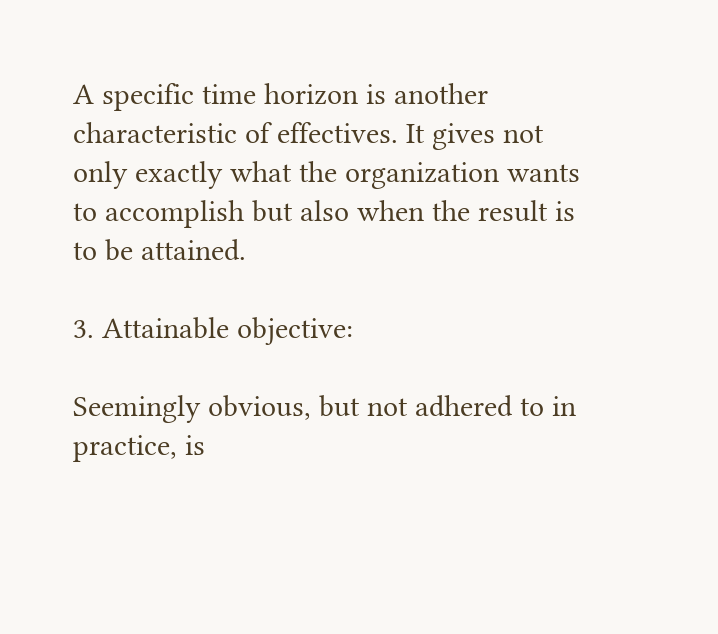A specific time horizon is another characteristic of effectives. It gives not only exactly what the organization wants to accomplish but also when the result is to be attained.

3. Attainable objective:

Seemingly obvious, but not adhered to in practice, is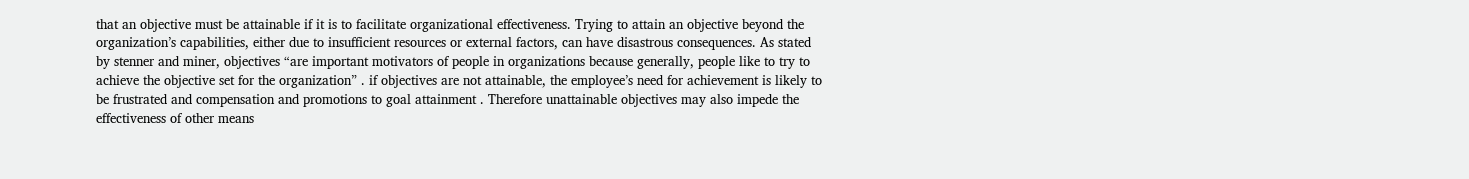that an objective must be attainable if it is to facilitate organizational effectiveness. Trying to attain an objective beyond the organization’s capabilities, either due to insufficient resources or external factors, can have disastrous consequences. As stated by stenner and miner, objectives “are important motivators of people in organizations because generally, people like to try to achieve the objective set for the organization” . if objectives are not attainable, the employee’s need for achievement is likely to be frustrated and compensation and promotions to goal attainment . Therefore unattainable objectives may also impede the effectiveness of other means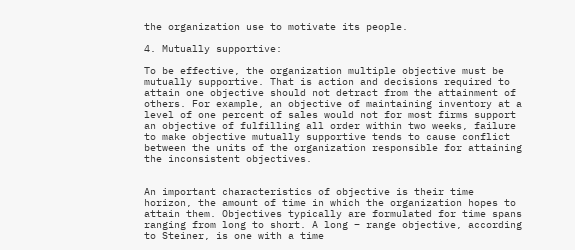the organization use to motivate its people.

4. Mutually supportive:

To be effective, the organization multiple objective must be mutually supportive. That is action and decisions required to attain one objective should not detract from the attainment of others. For example, an objective of maintaining inventory at a level of one percent of sales would not for most firms support an objective of fulfilling all order within two weeks, failure to make objective mutually supportive tends to cause conflict between the units of the organization responsible for attaining the inconsistent objectives.


An important characteristics of objective is their time horizon, the amount of time in which the organization hopes to attain them. Objectives typically are formulated for time spans ranging from long to short. A long – range objective, according to Steiner, is one with a time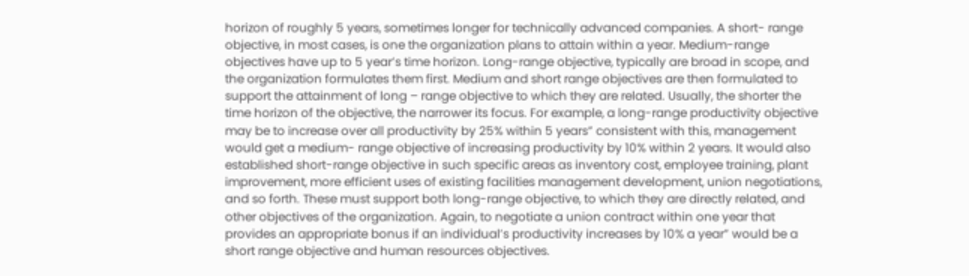horizon of roughly 5 years, sometimes longer for technically advanced companies. A short- range objective, in most cases, is one the organization plans to attain within a year. Medium-range objectives have up to 5 year’s time horizon. Long-range objective, typically are broad in scope, and the organization formulates them first. Medium and short range objectives are then formulated to support the attainment of long – range objective to which they are related. Usually, the shorter the time horizon of the objective, the narrower its focus. For example, a long-range productivity objective may be to increase over all productivity by 25% within 5 years” consistent with this, management would get a medium- range objective of increasing productivity by 10% within 2 years. It would also established short-range objective in such specific areas as inventory cost, employee training, plant improvement, more efficient uses of existing facilities management development, union negotiations, and so forth. These must support both long-range objective, to which they are directly related, and other objectives of the organization. Again, to negotiate a union contract within one year that provides an appropriate bonus if an individual’s productivity increases by 10% a year” would be a short range objective and human resources objectives.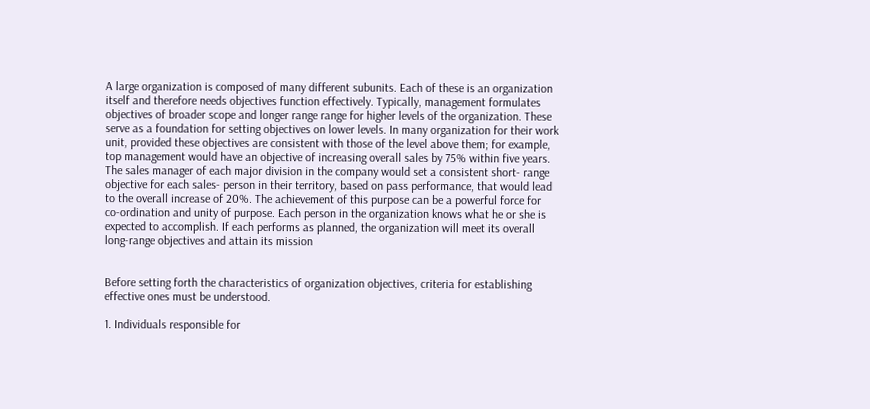A large organization is composed of many different subunits. Each of these is an organization itself and therefore needs objectives function effectively. Typically, management formulates objectives of broader scope and longer range range for higher levels of the organization. These serve as a foundation for setting objectives on lower levels. In many organization for their work unit, provided these objectives are consistent with those of the level above them; for example, top management would have an objective of increasing overall sales by 75% within five years. The sales manager of each major division in the company would set a consistent short- range objective for each sales- person in their territory, based on pass performance, that would lead to the overall increase of 20%. The achievement of this purpose can be a powerful force for co-ordination and unity of purpose. Each person in the organization knows what he or she is expected to accomplish. If each performs as planned, the organization will meet its overall long-range objectives and attain its mission


Before setting forth the characteristics of organization objectives, criteria for establishing effective ones must be understood.

1. Individuals responsible for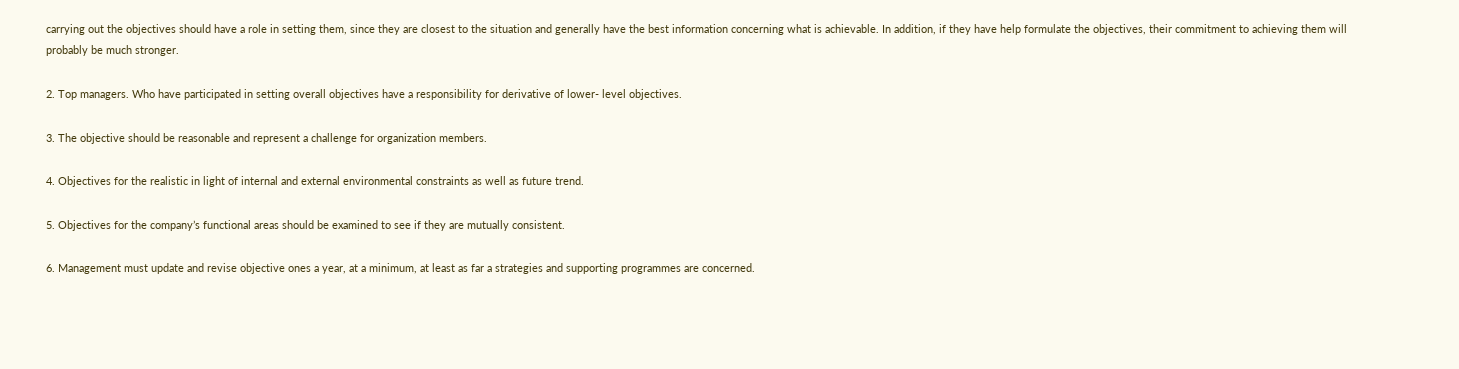carrying out the objectives should have a role in setting them, since they are closest to the situation and generally have the best information concerning what is achievable. In addition, if they have help formulate the objectives, their commitment to achieving them will probably be much stronger.

2. Top managers. Who have participated in setting overall objectives have a responsibility for derivative of lower- level objectives.

3. The objective should be reasonable and represent a challenge for organization members.

4. Objectives for the realistic in light of internal and external environmental constraints as well as future trend.

5. Objectives for the company’s functional areas should be examined to see if they are mutually consistent.

6. Management must update and revise objective ones a year, at a minimum, at least as far a strategies and supporting programmes are concerned.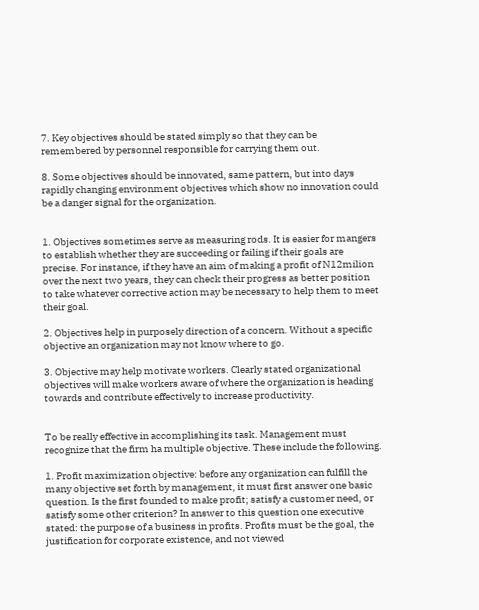7. Key objectives should be stated simply so that they can be remembered by personnel responsible for carrying them out.

8. Some objectives should be innovated, same pattern, but into days rapidly changing environment objectives which show no innovation could be a danger signal for the organization.


1. Objectives sometimes serve as measuring rods. It is easier for mangers to establish whether they are succeeding or failing if their goals are precise. For instance, if they have an aim of making a profit of N12milion over the next two years, they can check their progress as better position to take whatever corrective action may be necessary to help them to meet their goal.

2. Objectives help in purposely direction of a concern. Without a specific objective an organization may not know where to go.

3. Objective may help motivate workers. Clearly stated organizational objectives will make workers aware of where the organization is heading towards and contribute effectively to increase productivity.


To be really effective in accomplishing its task. Management must recognize that the firm ha multiple objective. These include the following.

1. Profit maximization objective: before any organization can fulfill the many objective set forth by management, it must first answer one basic question. Is the first founded to make profit; satisfy a customer need, or satisfy some other criterion? In answer to this question one executive stated: the purpose of a business in profits. Profits must be the goal, the justification for corporate existence, and not viewed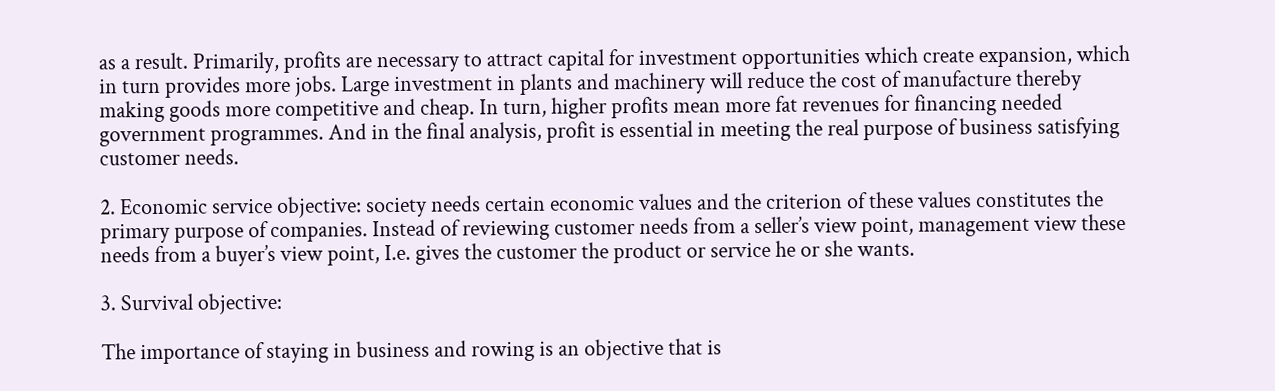as a result. Primarily, profits are necessary to attract capital for investment opportunities which create expansion, which in turn provides more jobs. Large investment in plants and machinery will reduce the cost of manufacture thereby making goods more competitive and cheap. In turn, higher profits mean more fat revenues for financing needed government programmes. And in the final analysis, profit is essential in meeting the real purpose of business satisfying customer needs.

2. Economic service objective: society needs certain economic values and the criterion of these values constitutes the primary purpose of companies. Instead of reviewing customer needs from a seller’s view point, management view these needs from a buyer’s view point, I.e. gives the customer the product or service he or she wants.

3. Survival objective:

The importance of staying in business and rowing is an objective that is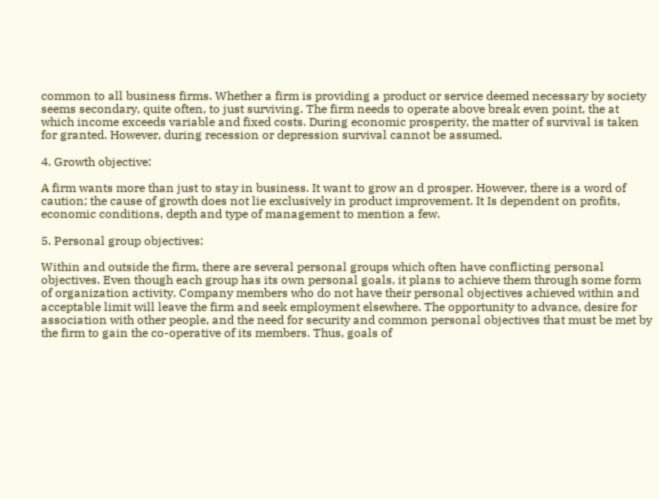common to all business firms. Whether a firm is providing a product or service deemed necessary by society seems secondary, quite often, to just surviving. The firm needs to operate above break even point, the at which income exceeds variable and fixed costs. During economic prosperity, the matter of survival is taken for granted. However, during recession or depression survival cannot be assumed.

4. Growth objective:

A firm wants more than just to stay in business. It want to grow an d prosper. However, there is a word of caution; the cause of growth does not lie exclusively in product improvement. It Is dependent on profits, economic conditions, depth and type of management to mention a few.

5. Personal group objectives:

Within and outside the firm, there are several personal groups which often have conflicting personal objectives. Even though each group has its own personal goals, it plans to achieve them through some form of organization activity. Company members who do not have their personal objectives achieved within and acceptable limit will leave the firm and seek employment elsewhere. The opportunity to advance, desire for association with other people, and the need for security and common personal objectives that must be met by the firm to gain the co-operative of its members. Thus, goals of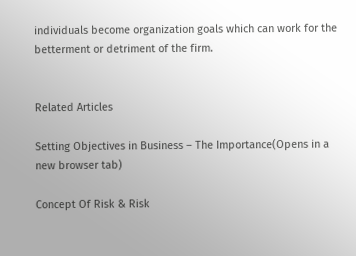individuals become organization goals which can work for the betterment or detriment of the firm.


Related Articles

Setting Objectives in Business – The Importance(Opens in a new browser tab)

Concept Of Risk & Risk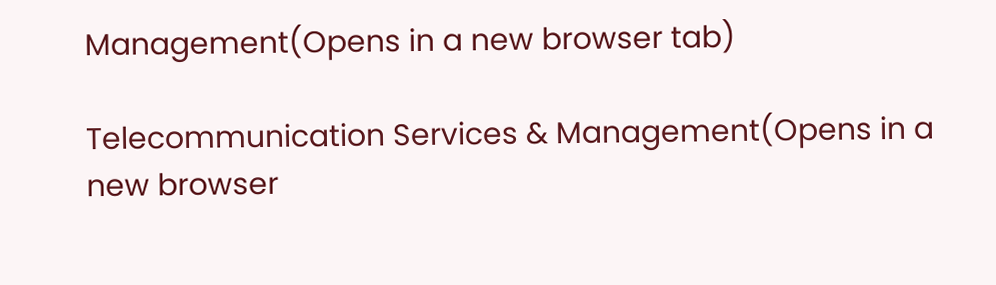Management(Opens in a new browser tab)

Telecommunication Services & Management(Opens in a new browser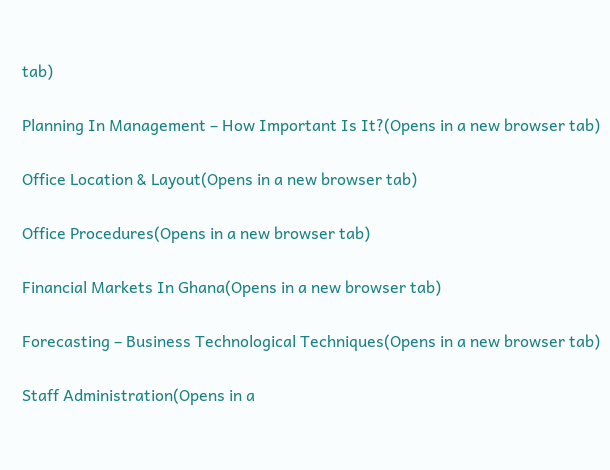tab)

Planning In Management – How Important Is It?(Opens in a new browser tab)

Office Location & Layout(Opens in a new browser tab)

Office Procedures(Opens in a new browser tab)

Financial Markets In Ghana(Opens in a new browser tab)

Forecasting – Business Technological Techniques(Opens in a new browser tab)

Staff Administration(Opens in a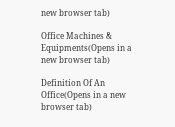new browser tab)

Office Machines & Equipments(Opens in a new browser tab)

Definition Of An Office(Opens in a new browser tab)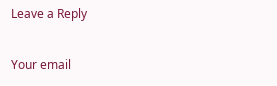Leave a Reply

Your email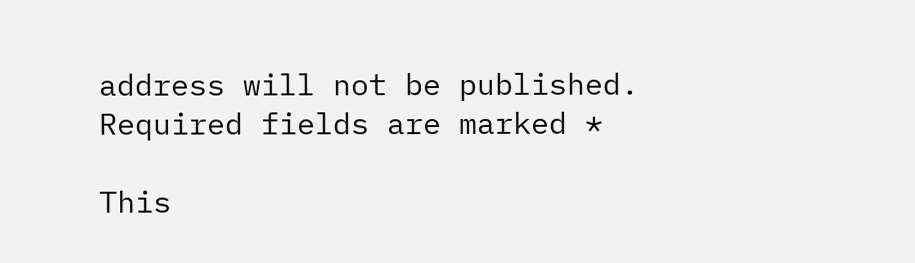address will not be published. Required fields are marked *

This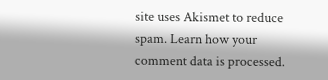site uses Akismet to reduce spam. Learn how your comment data is processed.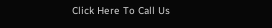Click Here To Call Us